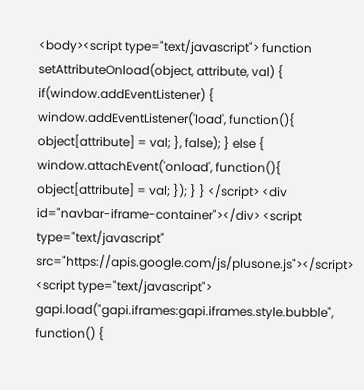<body><script type="text/javascript"> function setAttributeOnload(object, attribute, val) { if(window.addEventListener) { window.addEventListener('load', function(){ object[attribute] = val; }, false); } else { window.attachEvent('onload', function(){ object[attribute] = val; }); } } </script> <div id="navbar-iframe-container"></div> <script type="text/javascript" src="https://apis.google.com/js/plusone.js"></script> <script type="text/javascript"> gapi.load("gapi.iframes:gapi.iframes.style.bubble", function() {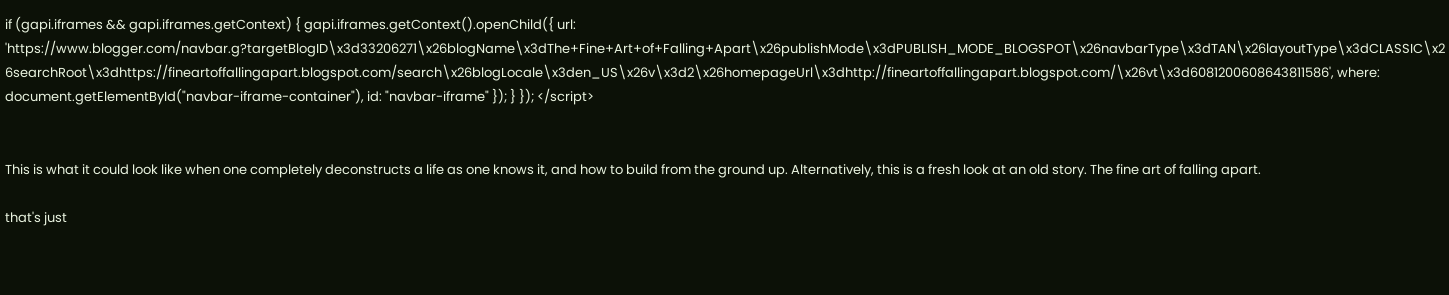if (gapi.iframes && gapi.iframes.getContext) { gapi.iframes.getContext().openChild({ url: 'https://www.blogger.com/navbar.g?targetBlogID\x3d33206271\x26blogName\x3dThe+Fine+Art+of+Falling+Apart\x26publishMode\x3dPUBLISH_MODE_BLOGSPOT\x26navbarType\x3dTAN\x26layoutType\x3dCLASSIC\x26searchRoot\x3dhttps://fineartoffallingapart.blogspot.com/search\x26blogLocale\x3den_US\x26v\x3d2\x26homepageUrl\x3dhttp://fineartoffallingapart.blogspot.com/\x26vt\x3d6081200608643811586', where: document.getElementById("navbar-iframe-container"), id: "navbar-iframe" }); } }); </script>


This is what it could look like when one completely deconstructs a life as one knows it, and how to build from the ground up. Alternatively, this is a fresh look at an old story. The fine art of falling apart.

that's just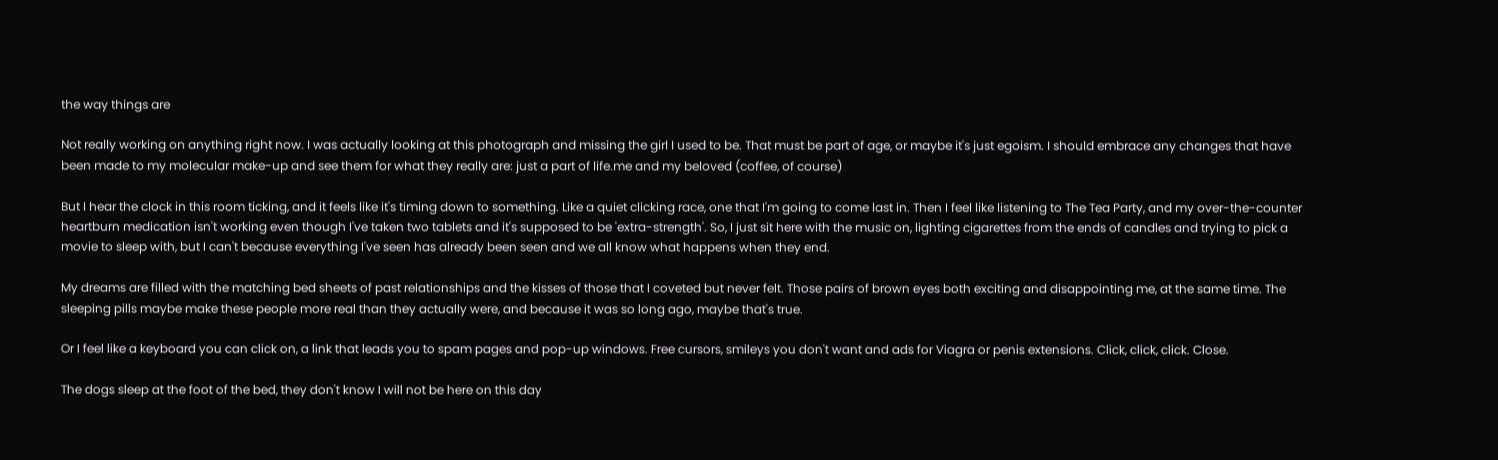the way things are

Not really working on anything right now. I was actually looking at this photograph and missing the girl I used to be. That must be part of age, or maybe it's just egoism. I should embrace any changes that have been made to my molecular make-up and see them for what they really are: just a part of life.me and my beloved (coffee, of course)

But I hear the clock in this room ticking, and it feels like it's timing down to something. Like a quiet clicking race, one that I'm going to come last in. Then I feel like listening to The Tea Party, and my over-the-counter heartburn medication isn't working even though I've taken two tablets and it's supposed to be 'extra-strength'. So, I just sit here with the music on, lighting cigarettes from the ends of candles and trying to pick a movie to sleep with, but I can't because everything I've seen has already been seen and we all know what happens when they end.

My dreams are filled with the matching bed sheets of past relationships and the kisses of those that I coveted but never felt. Those pairs of brown eyes both exciting and disappointing me, at the same time. The sleeping pills maybe make these people more real than they actually were, and because it was so long ago, maybe that's true.

Or I feel like a keyboard you can click on, a link that leads you to spam pages and pop-up windows. Free cursors, smileys you don't want and ads for Viagra or penis extensions. Click, click, click. Close.

The dogs sleep at the foot of the bed, they don't know I will not be here on this day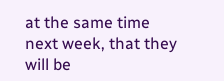at the same time next week, that they will be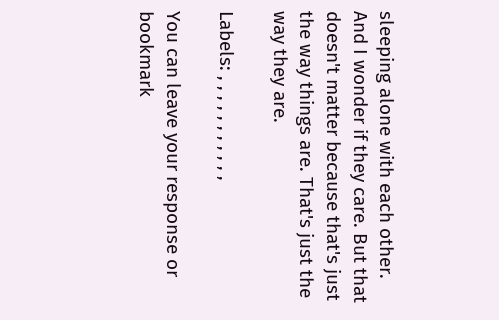sleeping alone with each other. And I wonder if they care. But that doesn't matter because that's just the way things are. That's just the way they are.

Labels: , , , , , , , , , , ,

You can leave your response or bookmark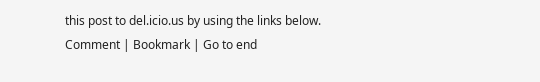this post to del.icio.us by using the links below.
Comment | Bookmark | Go to end